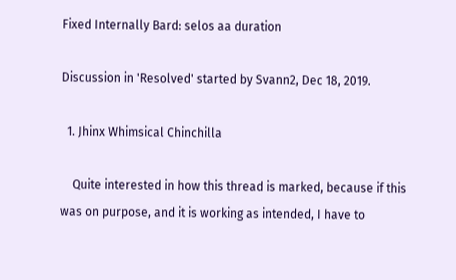Fixed Internally Bard: selos aa duration

Discussion in 'Resolved' started by Svann2, Dec 18, 2019.

  1. Jhinx Whimsical Chinchilla

    Quite interested in how this thread is marked, because if this was on purpose, and it is working as intended, I have to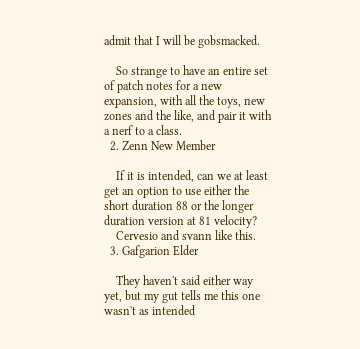admit that I will be gobsmacked.

    So strange to have an entire set of patch notes for a new expansion, with all the toys, new zones and the like, and pair it with a nerf to a class.
  2. Zenn New Member

    If it is intended, can we at least get an option to use either the short duration 88 or the longer duration version at 81 velocity?
    Cervesio and svann like this.
  3. Gafgarion Elder

    They haven't said either way yet, but my gut tells me this one wasn't as intended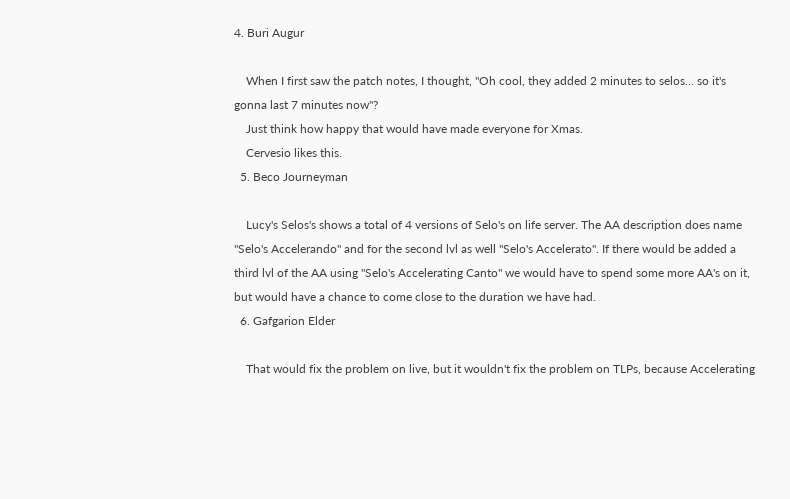4. Buri Augur

    When I first saw the patch notes, I thought, "Oh cool, they added 2 minutes to selos... so it's gonna last 7 minutes now"?
    Just think how happy that would have made everyone for Xmas.
    Cervesio likes this.
  5. Beco Journeyman

    Lucy's Selos's shows a total of 4 versions of Selo's on life server. The AA description does name "Selo's Accelerando" and for the second lvl as well "Selo's Accelerato". If there would be added a third lvl of the AA using "Selo's Accelerating Canto" we would have to spend some more AA's on it, but would have a chance to come close to the duration we have had.
  6. Gafgarion Elder

    That would fix the problem on live, but it wouldn't fix the problem on TLPs, because Accelerating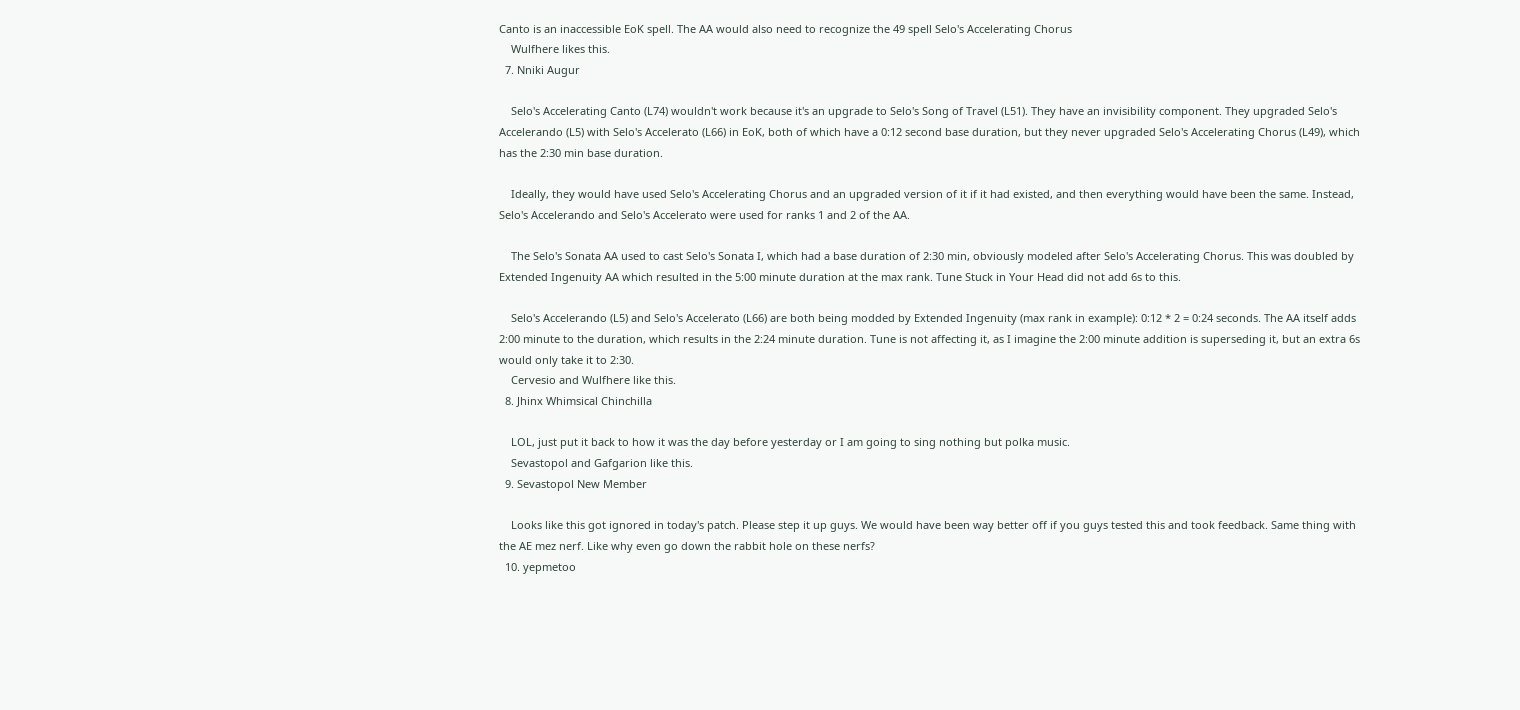Canto is an inaccessible EoK spell. The AA would also need to recognize the 49 spell Selo's Accelerating Chorus
    Wulfhere likes this.
  7. Nniki Augur

    Selo's Accelerating Canto (L74) wouldn't work because it's an upgrade to Selo's Song of Travel (L51). They have an invisibility component. They upgraded Selo's Accelerando (L5) with Selo's Accelerato (L66) in EoK, both of which have a 0:12 second base duration, but they never upgraded Selo's Accelerating Chorus (L49), which has the 2:30 min base duration.

    Ideally, they would have used Selo's Accelerating Chorus and an upgraded version of it if it had existed, and then everything would have been the same. Instead, Selo's Accelerando and Selo's Accelerato were used for ranks 1 and 2 of the AA.

    The Selo's Sonata AA used to cast Selo's Sonata I, which had a base duration of 2:30 min, obviously modeled after Selo's Accelerating Chorus. This was doubled by Extended Ingenuity AA which resulted in the 5:00 minute duration at the max rank. Tune Stuck in Your Head did not add 6s to this.

    Selo's Accelerando (L5) and Selo's Accelerato (L66) are both being modded by Extended Ingenuity (max rank in example): 0:12 * 2 = 0:24 seconds. The AA itself adds 2:00 minute to the duration, which results in the 2:24 minute duration. Tune is not affecting it, as I imagine the 2:00 minute addition is superseding it, but an extra 6s would only take it to 2:30.
    Cervesio and Wulfhere like this.
  8. Jhinx Whimsical Chinchilla

    LOL, just put it back to how it was the day before yesterday or I am going to sing nothing but polka music.
    Sevastopol and Gafgarion like this.
  9. Sevastopol New Member

    Looks like this got ignored in today's patch. Please step it up guys. We would have been way better off if you guys tested this and took feedback. Same thing with the AE mez nerf. Like why even go down the rabbit hole on these nerfs?
  10. yepmetoo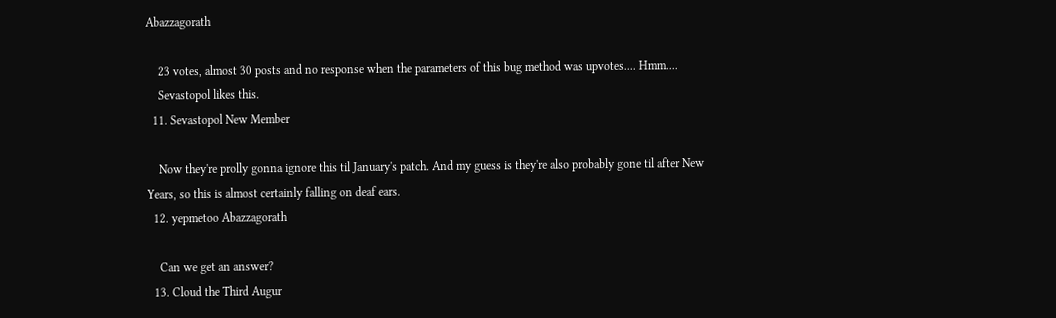Abazzagorath

    23 votes, almost 30 posts and no response when the parameters of this bug method was upvotes.... Hmm....
    Sevastopol likes this.
  11. Sevastopol New Member

    Now they're prolly gonna ignore this til January's patch. And my guess is they're also probably gone til after New Years, so this is almost certainly falling on deaf ears.
  12. yepmetoo Abazzagorath

    Can we get an answer?
  13. Cloud the Third Augur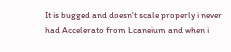It is bugged and doesn't scale properly i never had Accelerato from Lcaneium and when i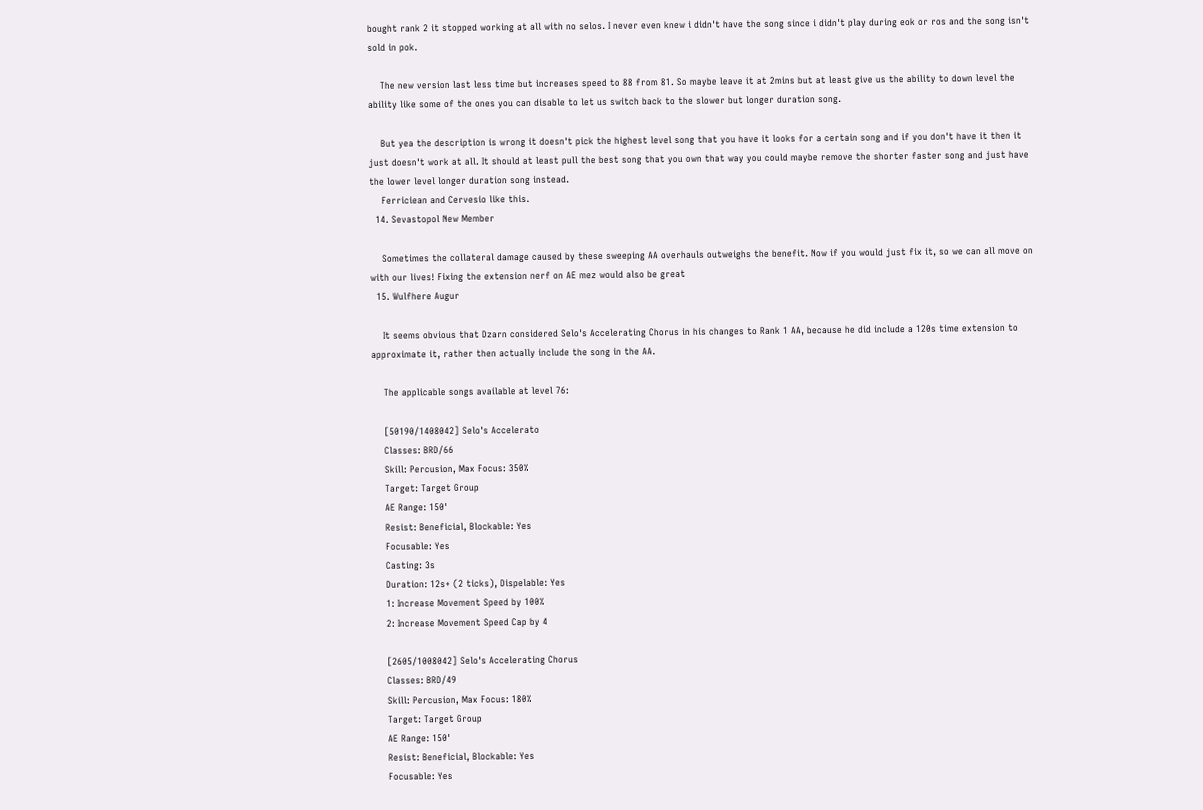bought rank 2 it stopped working at all with no selos. I never even knew i didn't have the song since i didn't play during eok or ros and the song isn't sold in pok.

    The new version last less time but increases speed to 88 from 81. So maybe leave it at 2mins but at least give us the ability to down level the ability like some of the ones you can disable to let us switch back to the slower but longer duration song.

    But yea the description is wrong it doesn't pick the highest level song that you have it looks for a certain song and if you don't have it then it just doesn't work at all. It should at least pull the best song that you own that way you could maybe remove the shorter faster song and just have the lower level longer duration song instead.
    Ferriciean and Cervesio like this.
  14. Sevastopol New Member

    Sometimes the collateral damage caused by these sweeping AA overhauls outweighs the benefit. Now if you would just fix it, so we can all move on with our lives! Fixing the extension nerf on AE mez would also be great
  15. Wulfhere Augur

    It seems obvious that Dzarn considered Selo's Accelerating Chorus in his changes to Rank 1 AA, because he did include a 120s time extension to approximate it, rather then actually include the song in the AA.

    The applicable songs available at level 76:

    [50190/1408042] Selo's Accelerato
    Classes: BRD/66
    Skill: Percusion, Max Focus: 350%
    Target: Target Group
    AE Range: 150'
    Resist: Beneficial, Blockable: Yes
    Focusable: Yes
    Casting: 3s
    Duration: 12s+ (2 ticks), Dispelable: Yes
    1: Increase Movement Speed by 100%
    2: Increase Movement Speed Cap by 4

    [2605/1008042] Selo's Accelerating Chorus
    Classes: BRD/49
    Skill: Percusion, Max Focus: 180%
    Target: Target Group
    AE Range: 150'
    Resist: Beneficial, Blockable: Yes
    Focusable: Yes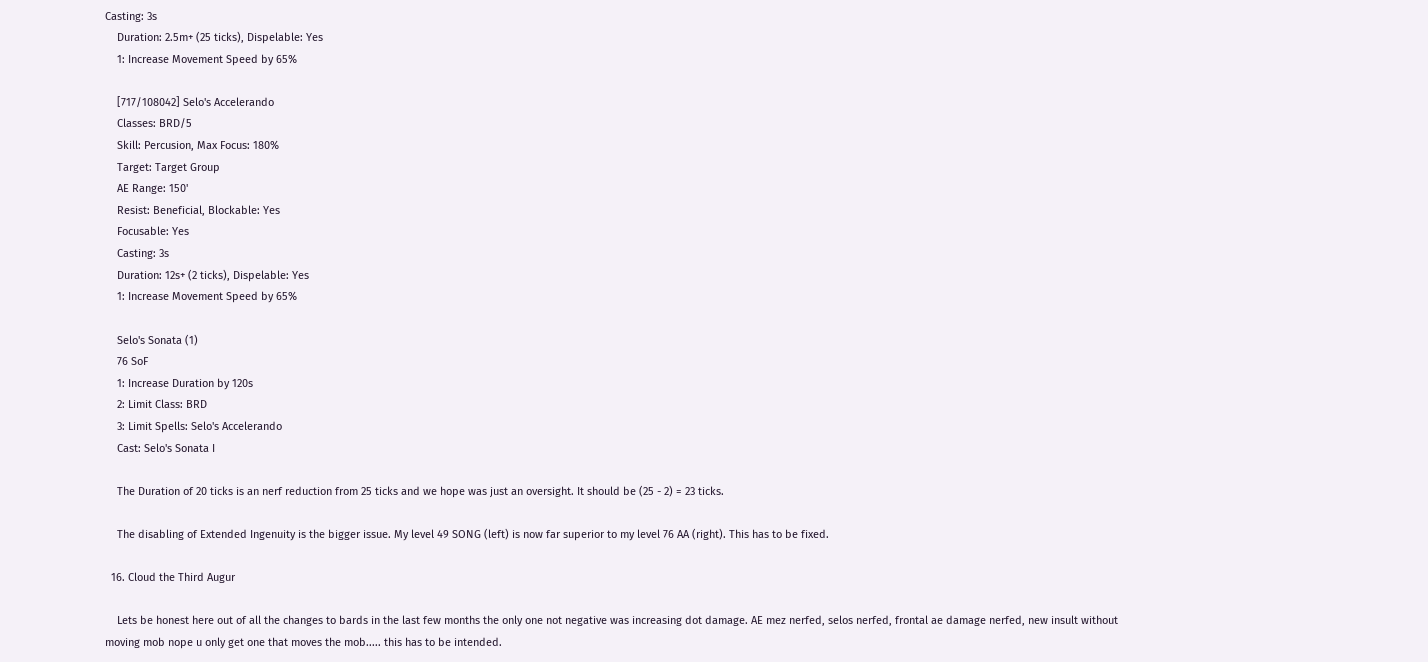Casting: 3s
    Duration: 2.5m+ (25 ticks), Dispelable: Yes
    1: Increase Movement Speed by 65%

    [717/108042] Selo's Accelerando
    Classes: BRD/5
    Skill: Percusion, Max Focus: 180%
    Target: Target Group
    AE Range: 150'
    Resist: Beneficial, Blockable: Yes
    Focusable: Yes
    Casting: 3s
    Duration: 12s+ (2 ticks), Dispelable: Yes
    1: Increase Movement Speed by 65%

    Selo's Sonata (1)
    76 SoF
    1: Increase Duration by 120s
    2: Limit Class: BRD
    3: Limit Spells: Selo's Accelerando
    Cast: Selo's Sonata I

    The Duration of 20 ticks is an nerf reduction from 25 ticks and we hope was just an oversight. It should be (25 - 2) = 23 ticks.

    The disabling of Extended Ingenuity is the bigger issue. My level 49 SONG (left) is now far superior to my level 76 AA (right). This has to be fixed.

  16. Cloud the Third Augur

    Lets be honest here out of all the changes to bards in the last few months the only one not negative was increasing dot damage. AE mez nerfed, selos nerfed, frontal ae damage nerfed, new insult without moving mob nope u only get one that moves the mob..... this has to be intended.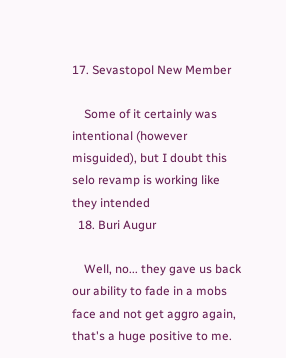17. Sevastopol New Member

    Some of it certainly was intentional (however misguided), but I doubt this selo revamp is working like they intended
  18. Buri Augur

    Well, no... they gave us back our ability to fade in a mobs face and not get aggro again, that's a huge positive to me.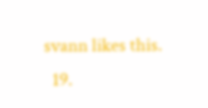svann likes this.
  19.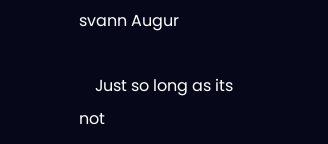svann Augur

    Just so long as its not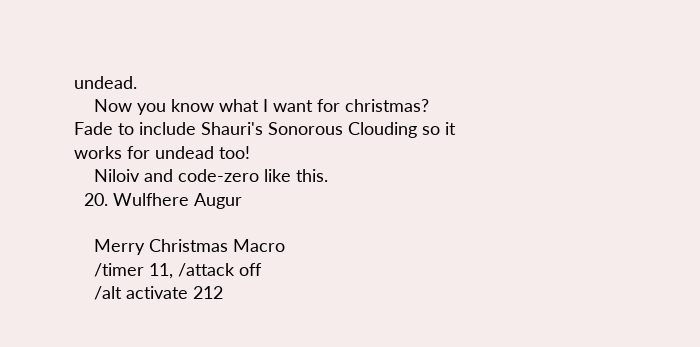undead.
    Now you know what I want for christmas? Fade to include Shauri's Sonorous Clouding so it works for undead too!
    Niloiv and code-zero like this.
  20. Wulfhere Augur

    Merry Christmas Macro
    /timer 11, /attack off
    /alt activate 212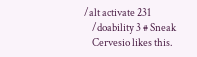/alt activate 231
    /doability 3 # Sneak
    Cervesio likes this.